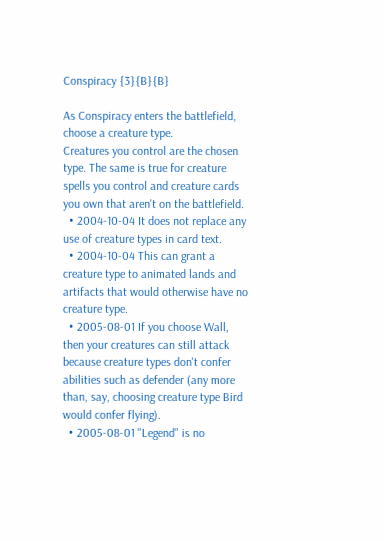Conspiracy {3}{B}{B}

As Conspiracy enters the battlefield, choose a creature type.
Creatures you control are the chosen type. The same is true for creature spells you control and creature cards you own that aren't on the battlefield.
  • 2004-10-04 It does not replace any use of creature types in card text.
  • 2004-10-04 This can grant a creature type to animated lands and artifacts that would otherwise have no creature type.
  • 2005-08-01 If you choose Wall, then your creatures can still attack because creature types don't confer abilities such as defender (any more than, say, choosing creature type Bird would confer flying).
  • 2005-08-01 "Legend" is no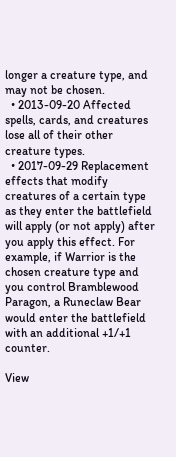longer a creature type, and may not be chosen.
  • 2013-09-20 Affected spells, cards, and creatures lose all of their other creature types.
  • 2017-09-29 Replacement effects that modify creatures of a certain type as they enter the battlefield will apply (or not apply) after you apply this effect. For example, if Warrior is the chosen creature type and you control Bramblewood Paragon, a Runeclaw Bear would enter the battlefield with an additional +1/+1 counter.

View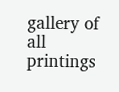gallery of all printings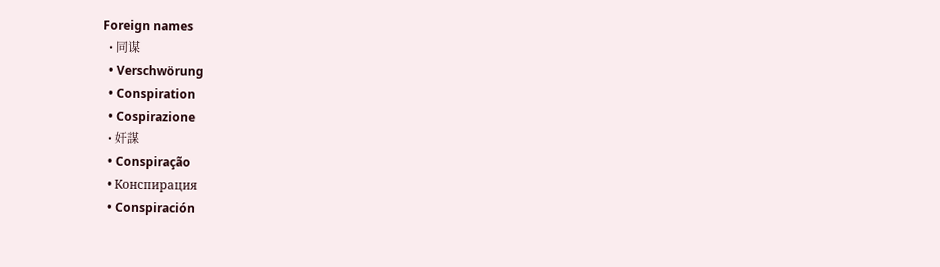Foreign names
  • 同谋
  • Verschwörung
  • Conspiration
  • Cospirazione
  • 奸謀
  • Conspiração
  • Конспирация
  • Conspiración